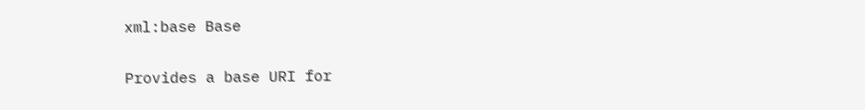xml:base Base

Provides a base URI for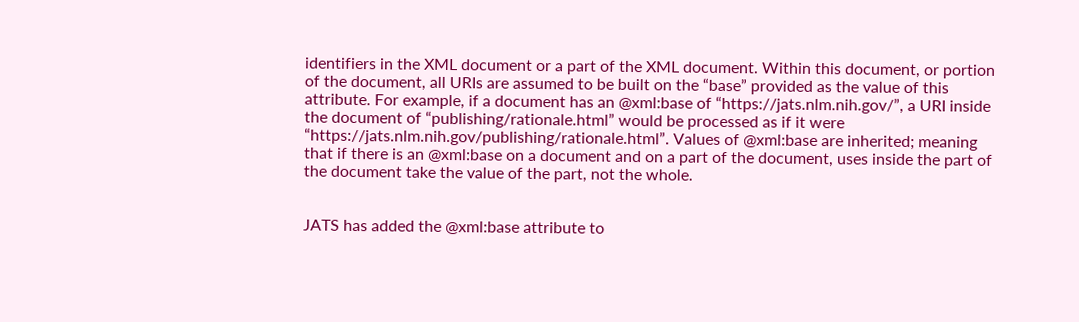identifiers in the XML document or a part of the XML document. Within this document, or portion of the document, all URIs are assumed to be built on the “base” provided as the value of this attribute. For example, if a document has an @xml:base of “https://jats.nlm.nih.gov/”, a URI inside the document of “publishing/rationale.html” would be processed as if it were “https://jats.nlm.nih.gov/publishing/rationale.html”. Values of @xml:base are inherited; meaning that if there is an @xml:base on a document and on a part of the document, uses inside the part of the document take the value of the part, not the whole.


JATS has added the @xml:base attribute to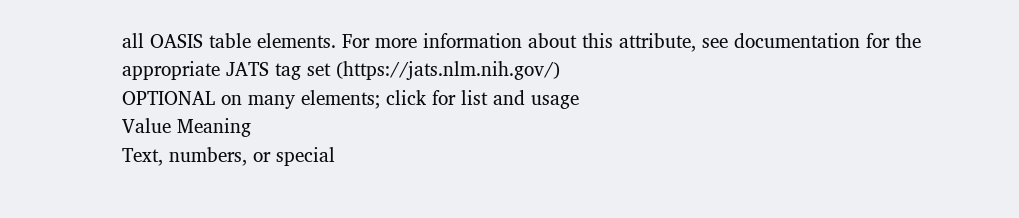all OASIS table elements. For more information about this attribute, see documentation for the appropriate JATS tag set (https://jats.nlm.nih.gov/)
OPTIONAL on many elements; click for list and usage
Value Meaning
Text, numbers, or special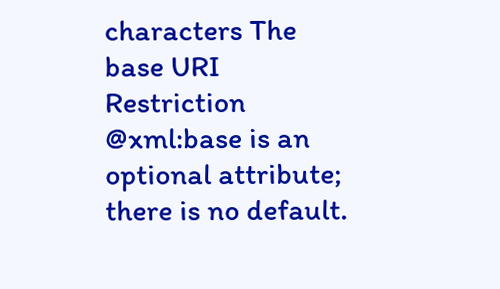characters The base URI
Restriction @xml:base is an optional attribute; there is no default.